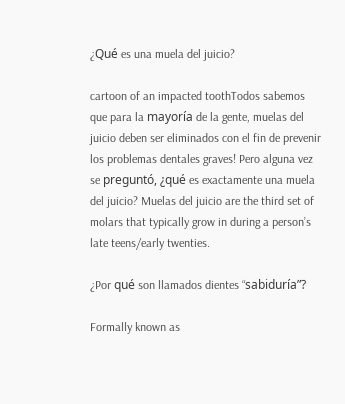¿Qué es una muela del juicio?

cartoon of an impacted toothTodos sabemos que para la mayoría de la gente, muelas del juicio deben ser eliminados con el fin de prevenir los problemas dentales graves! Pero alguna vez se preguntó, ¿qué es exactamente una muela del juicio? Muelas del juicio are the third set of molars that typically grow in during a person’s late teens/early twenties.

¿Por qué son llamados dientes “sabiduría”?

Formally known as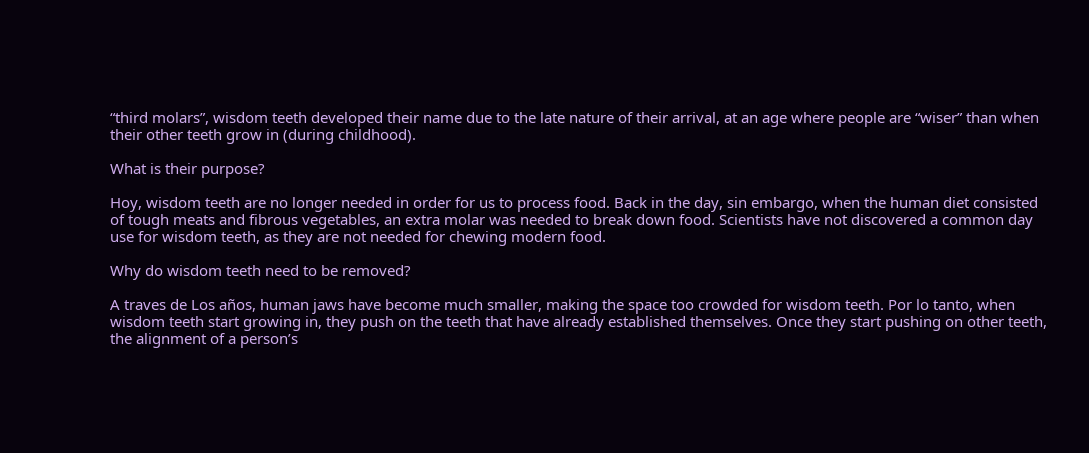“third molars”, wisdom teeth developed their name due to the late nature of their arrival, at an age where people are “wiser” than when their other teeth grow in (during childhood).

What is their purpose?

Hoy, wisdom teeth are no longer needed in order for us to process food. Back in the day, sin embargo, when the human diet consisted of tough meats and fibrous vegetables, an extra molar was needed to break down food. Scientists have not discovered a common day use for wisdom teeth, as they are not needed for chewing modern food.

Why do wisdom teeth need to be removed?

A traves de Los años, human jaws have become much smaller, making the space too crowded for wisdom teeth. Por lo tanto, when wisdom teeth start growing in, they push on the teeth that have already established themselves. Once they start pushing on other teeth, the alignment of a person’s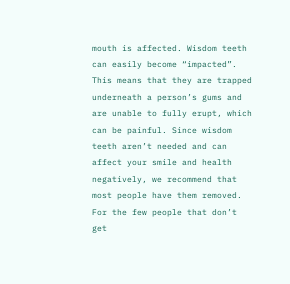mouth is affected. Wisdom teeth can easily become “impacted”. This means that they are trapped underneath a person’s gums and are unable to fully erupt, which can be painful. Since wisdom teeth aren’t needed and can affect your smile and health negatively, we recommend that most people have them removed. For the few people that don’t get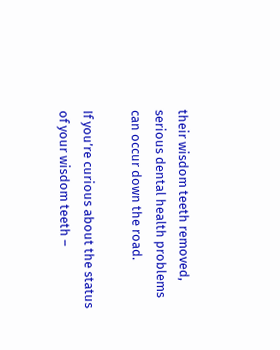their wisdom teeth removed, serious dental health problems can occur down the road.

If you’re curious about the status of your wisdom teeth –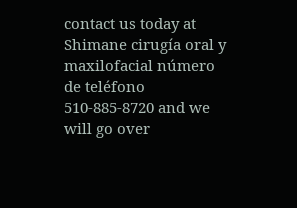contact us today at Shimane cirugía oral y maxilofacial número de teléfono 510-885-8720 and we will go over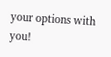your options with you!